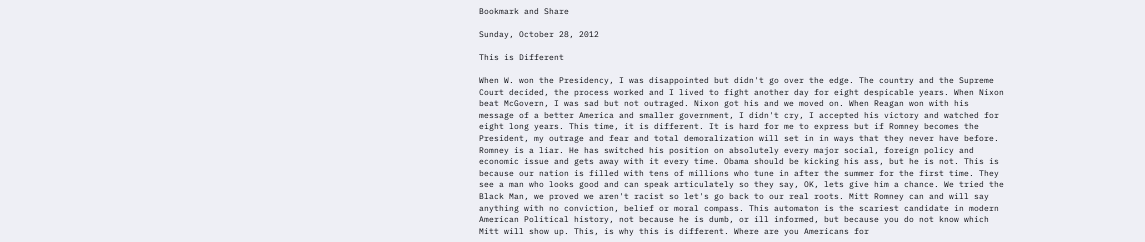Bookmark and Share

Sunday, October 28, 2012

This is Different

When W. won the Presidency, I was disappointed but didn't go over the edge. The country and the Supreme Court decided, the process worked and I lived to fight another day for eight despicable years. When Nixon beat McGovern, I was sad but not outraged. Nixon got his and we moved on. When Reagan won with his message of a better America and smaller government, I didn't cry, I accepted his victory and watched for eight long years. This time, it is different. It is hard for me to express but if Romney becomes the President, my outrage and fear and total demoralization will set in in ways that they never have before. Romney is a liar. He has switched his position on absolutely every major social, foreign policy and economic issue and gets away with it every time. Obama should be kicking his ass, but he is not. This is because our nation is filled with tens of millions who tune in after the summer for the first time. They see a man who looks good and can speak articulately so they say, OK, lets give him a chance. We tried the Black Man, we proved we aren't racist so let's go back to our real roots. Mitt Romney can and will say anything with no conviction, belief or moral compass. This automaton is the scariest candidate in modern American Political history, not because he is dumb, or ill informed, but because you do not know which Mitt will show up. This, is why this is different. Where are you Americans for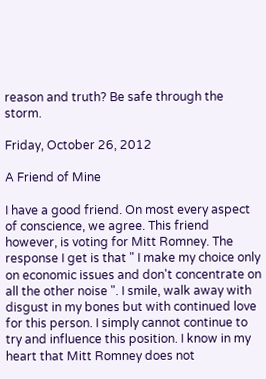reason and truth? Be safe through the storm.

Friday, October 26, 2012

A Friend of Mine

I have a good friend. On most every aspect of conscience, we agree. This friend however, is voting for Mitt Romney. The response I get is that " I make my choice only on economic issues and don't concentrate on all the other noise ". I smile, walk away with disgust in my bones but with continued love for this person. I simply cannot continue to try and influence this position. I know in my heart that Mitt Romney does not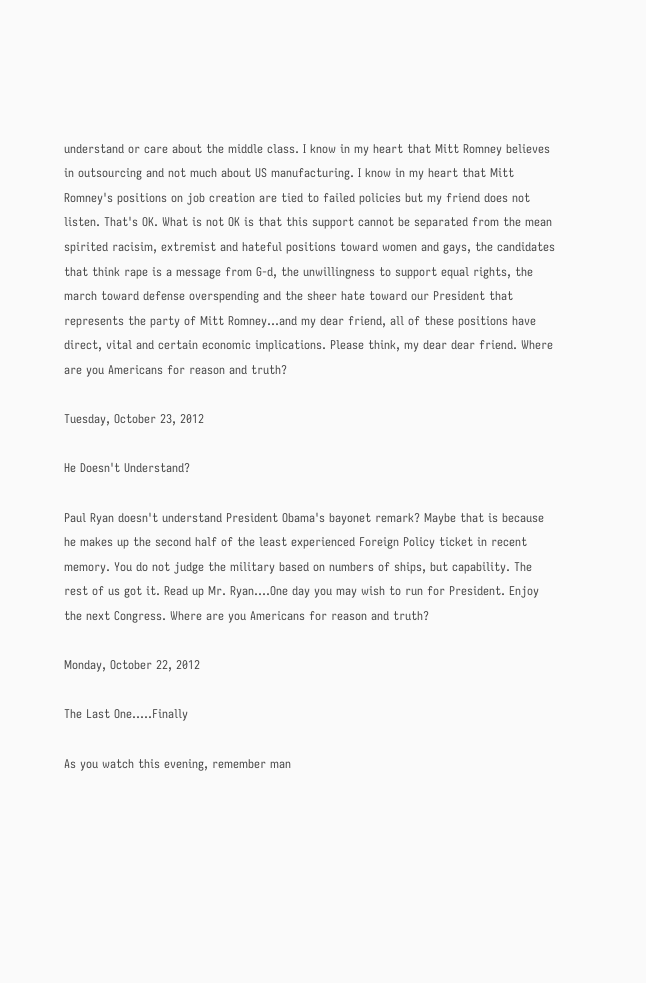understand or care about the middle class. I know in my heart that Mitt Romney believes in outsourcing and not much about US manufacturing. I know in my heart that Mitt Romney's positions on job creation are tied to failed policies but my friend does not listen. That's OK. What is not OK is that this support cannot be separated from the mean spirited racisim, extremist and hateful positions toward women and gays, the candidates that think rape is a message from G-d, the unwillingness to support equal rights, the march toward defense overspending and the sheer hate toward our President that represents the party of Mitt Romney...and my dear friend, all of these positions have direct, vital and certain economic implications. Please think, my dear dear friend. Where are you Americans for reason and truth?

Tuesday, October 23, 2012

He Doesn't Understand?

Paul Ryan doesn't understand President Obama's bayonet remark? Maybe that is because he makes up the second half of the least experienced Foreign Policy ticket in recent memory. You do not judge the military based on numbers of ships, but capability. The rest of us got it. Read up Mr. Ryan....One day you may wish to run for President. Enjoy the next Congress. Where are you Americans for reason and truth?

Monday, October 22, 2012

The Last One.....Finally

As you watch this evening, remember man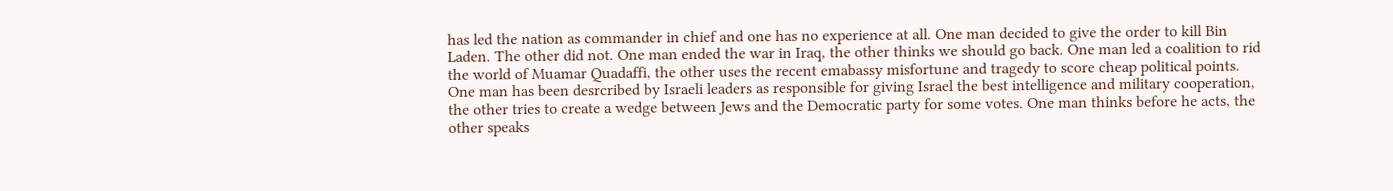has led the nation as commander in chief and one has no experience at all. One man decided to give the order to kill Bin Laden. The other did not. One man ended the war in Iraq, the other thinks we should go back. One man led a coalition to rid the world of Muamar Quadaffi, the other uses the recent emabassy misfortune and tragedy to score cheap political points. One man has been desrcribed by Israeli leaders as responsible for giving Israel the best intelligence and military cooperation, the other tries to create a wedge between Jews and the Democratic party for some votes. One man thinks before he acts, the other speaks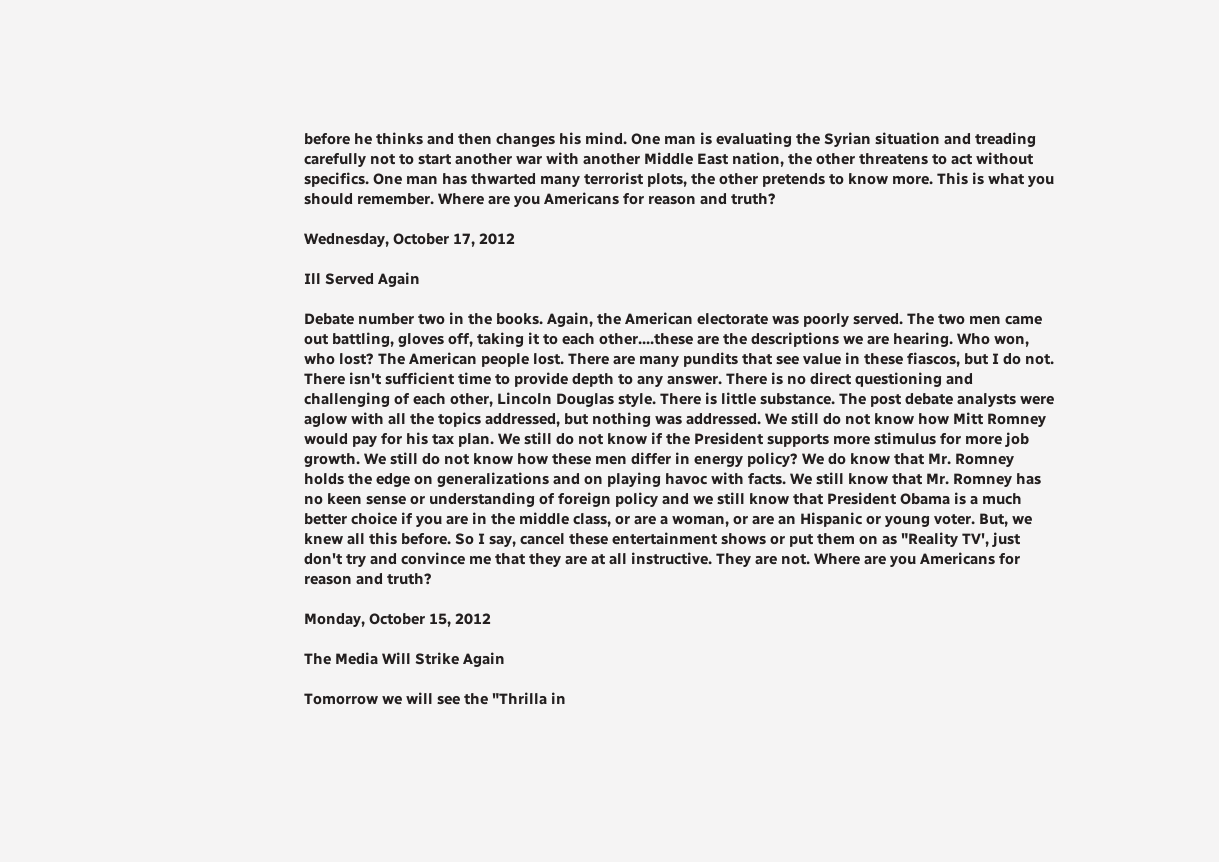before he thinks and then changes his mind. One man is evaluating the Syrian situation and treading carefully not to start another war with another Middle East nation, the other threatens to act without specifics. One man has thwarted many terrorist plots, the other pretends to know more. This is what you should remember. Where are you Americans for reason and truth?

Wednesday, October 17, 2012

Ill Served Again

Debate number two in the books. Again, the American electorate was poorly served. The two men came out battling, gloves off, taking it to each other....these are the descriptions we are hearing. Who won, who lost? The American people lost. There are many pundits that see value in these fiascos, but I do not. There isn't sufficient time to provide depth to any answer. There is no direct questioning and challenging of each other, Lincoln Douglas style. There is little substance. The post debate analysts were aglow with all the topics addressed, but nothing was addressed. We still do not know how Mitt Romney would pay for his tax plan. We still do not know if the President supports more stimulus for more job growth. We still do not know how these men differ in energy policy? We do know that Mr. Romney holds the edge on generalizations and on playing havoc with facts. We still know that Mr. Romney has no keen sense or understanding of foreign policy and we still know that President Obama is a much better choice if you are in the middle class, or are a woman, or are an Hispanic or young voter. But, we knew all this before. So I say, cancel these entertainment shows or put them on as "Reality TV', just don't try and convince me that they are at all instructive. They are not. Where are you Americans for reason and truth?

Monday, October 15, 2012

The Media Will Strike Again

Tomorrow we will see the "Thrilla in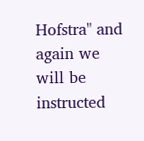Hofstra" and again we will be instructed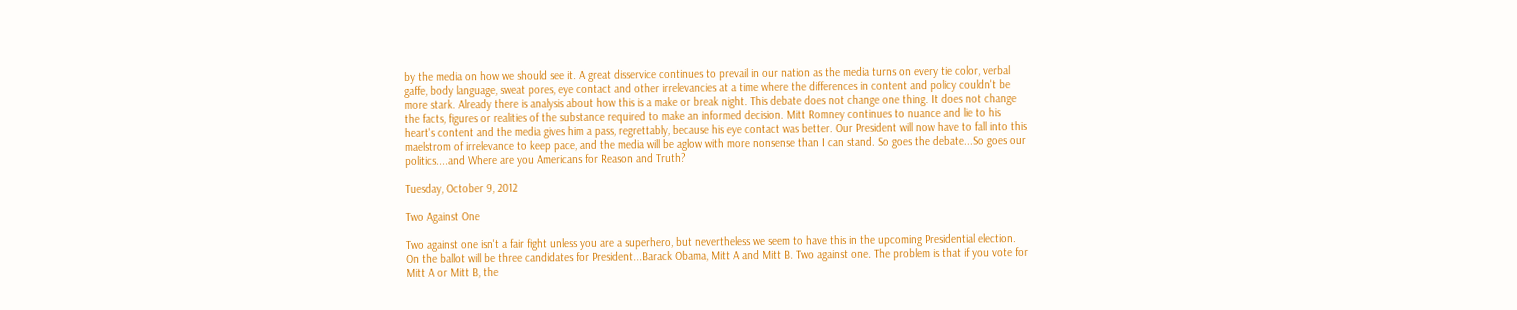by the media on how we should see it. A great disservice continues to prevail in our nation as the media turns on every tie color, verbal gaffe, body language, sweat pores, eye contact and other irrelevancies at a time where the differences in content and policy couldn't be more stark. Already there is analysis about how this is a make or break night. This debate does not change one thing. It does not change the facts, figures or realities of the substance required to make an informed decision. Mitt Romney continues to nuance and lie to his heart's content and the media gives him a pass, regrettably, because his eye contact was better. Our President will now have to fall into this maelstrom of irrelevance to keep pace, and the media will be aglow with more nonsense than I can stand. So goes the debate...So goes our politics....and Where are you Americans for Reason and Truth?

Tuesday, October 9, 2012

Two Against One

Two against one isn't a fair fight unless you are a superhero, but nevertheless we seem to have this in the upcoming Presidential election. On the ballot will be three candidates for President...Barack Obama, Mitt A and Mitt B. Two against one. The problem is that if you vote for Mitt A or Mitt B, the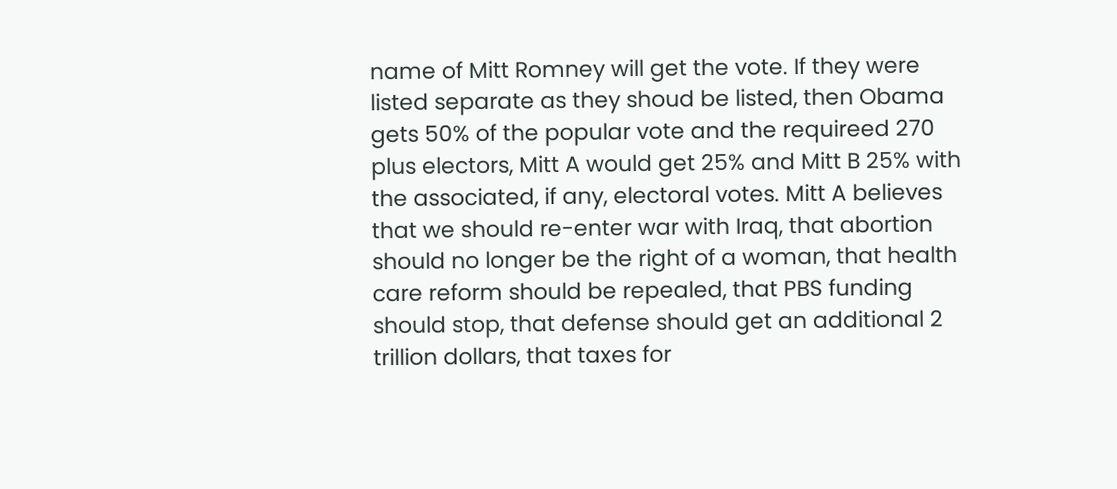name of Mitt Romney will get the vote. If they were listed separate as they shoud be listed, then Obama gets 50% of the popular vote and the requireed 270 plus electors, Mitt A would get 25% and Mitt B 25% with the associated, if any, electoral votes. Mitt A believes that we should re-enter war with Iraq, that abortion should no longer be the right of a woman, that health care reform should be repealed, that PBS funding should stop, that defense should get an additional 2 trillion dollars, that taxes for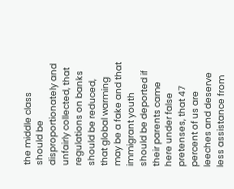the middle class should be disproportionately and unfairly collected, that regulations on banks should be reduced, that global warming may be a fake and that immigrant youth should be deported if their parents came here under false pretenses, that 47 percent of us are leeches and deserve less assistance from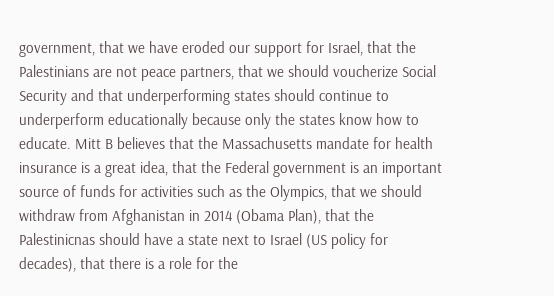government, that we have eroded our support for Israel, that the Palestinians are not peace partners, that we should voucherize Social Security and that underperforming states should continue to underperform educationally because only the states know how to educate. Mitt B believes that the Massachusetts mandate for health insurance is a great idea, that the Federal government is an important source of funds for activities such as the Olympics, that we should withdraw from Afghanistan in 2014 (Obama Plan), that the Palestinicnas should have a state next to Israel (US policy for decades), that there is a role for the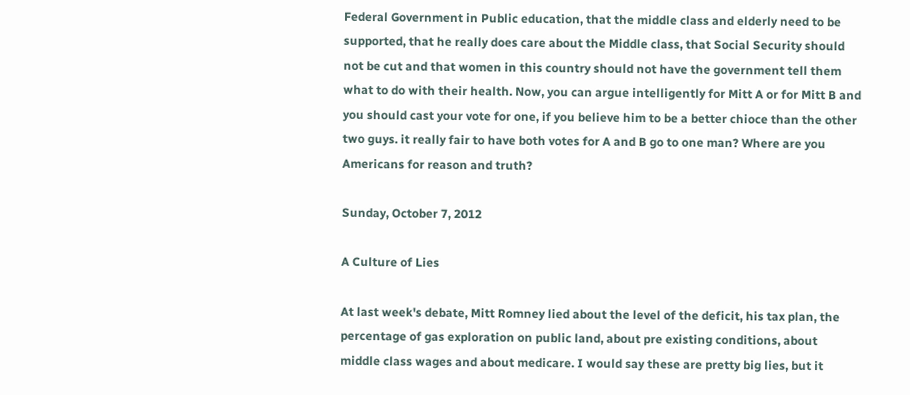Federal Government in Public education, that the middle class and elderly need to be supported, that he really does care about the Middle class, that Social Security should not be cut and that women in this country should not have the government tell them what to do with their health. Now, you can argue intelligently for Mitt A or for Mitt B and you should cast your vote for one, if you believe him to be a better chioce than the other two guys. it really fair to have both votes for A and B go to one man? Where are you Americans for reason and truth?

Sunday, October 7, 2012

A Culture of Lies

At last week's debate, Mitt Romney lied about the level of the deficit, his tax plan, the percentage of gas exploration on public land, about pre existing conditions, about middle class wages and about medicare. I would say these are pretty big lies, but it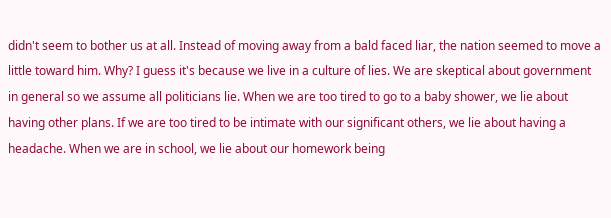didn't seem to bother us at all. Instead of moving away from a bald faced liar, the nation seemed to move a little toward him. Why? I guess it's because we live in a culture of lies. We are skeptical about government in general so we assume all politicians lie. When we are too tired to go to a baby shower, we lie about having other plans. If we are too tired to be intimate with our significant others, we lie about having a headache. When we are in school, we lie about our homework being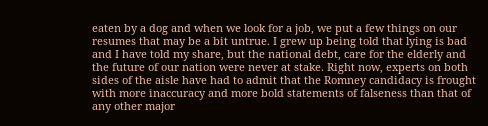eaten by a dog and when we look for a job, we put a few things on our resumes that may be a bit untrue. I grew up being told that lying is bad and I have told my share, but the national debt, care for the elderly and the future of our nation were never at stake. Right now, experts on both sides of the aisle have had to admit that the Romney candidacy is frought with more inaccuracy and more bold statements of falseness than that of any other major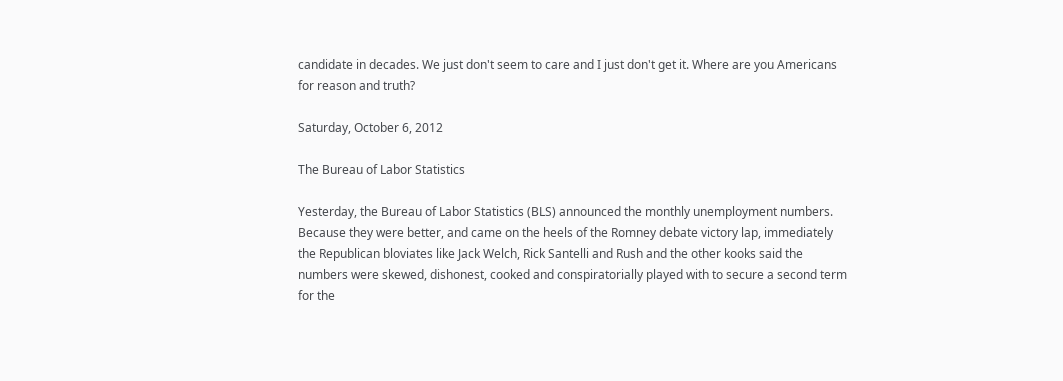candidate in decades. We just don't seem to care and I just don't get it. Where are you Americans for reason and truth?

Saturday, October 6, 2012

The Bureau of Labor Statistics

Yesterday, the Bureau of Labor Statistics (BLS) announced the monthly unemployment numbers. Because they were better, and came on the heels of the Romney debate victory lap, immediately the Republican bloviates like Jack Welch, Rick Santelli and Rush and the other kooks said the numbers were skewed, dishonest, cooked and conspiratorially played with to secure a second term for the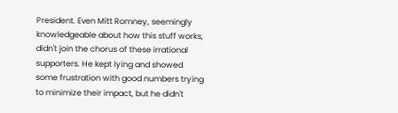President. Even Mitt Romney, seemingly knowledgeable about how this stuff works, didn't join the chorus of these irrational supporters. He kept lying and showed some frustration with good numbers trying to minimize their impact, but he didn't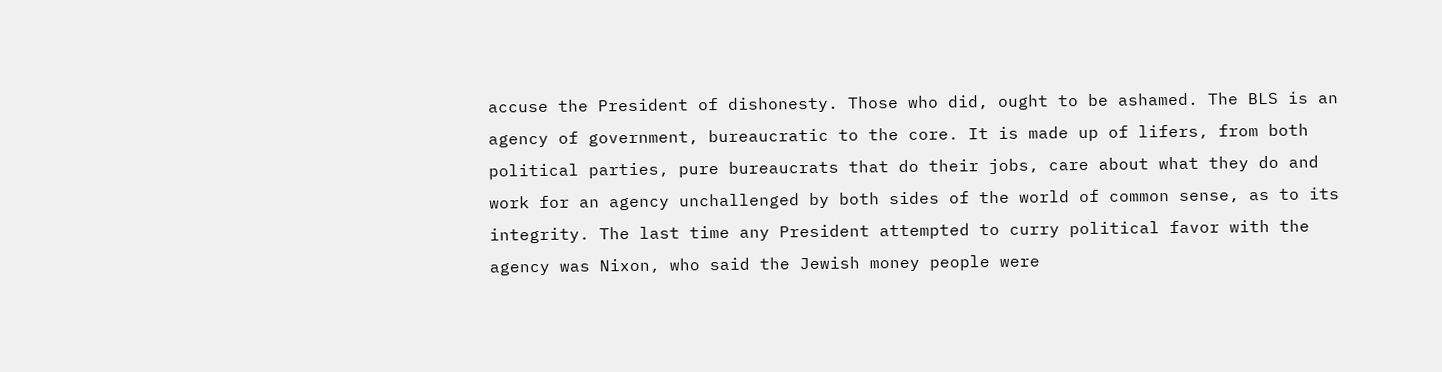accuse the President of dishonesty. Those who did, ought to be ashamed. The BLS is an agency of government, bureaucratic to the core. It is made up of lifers, from both political parties, pure bureaucrats that do their jobs, care about what they do and work for an agency unchallenged by both sides of the world of common sense, as to its integrity. The last time any President attempted to curry political favor with the agency was Nixon, who said the Jewish money people were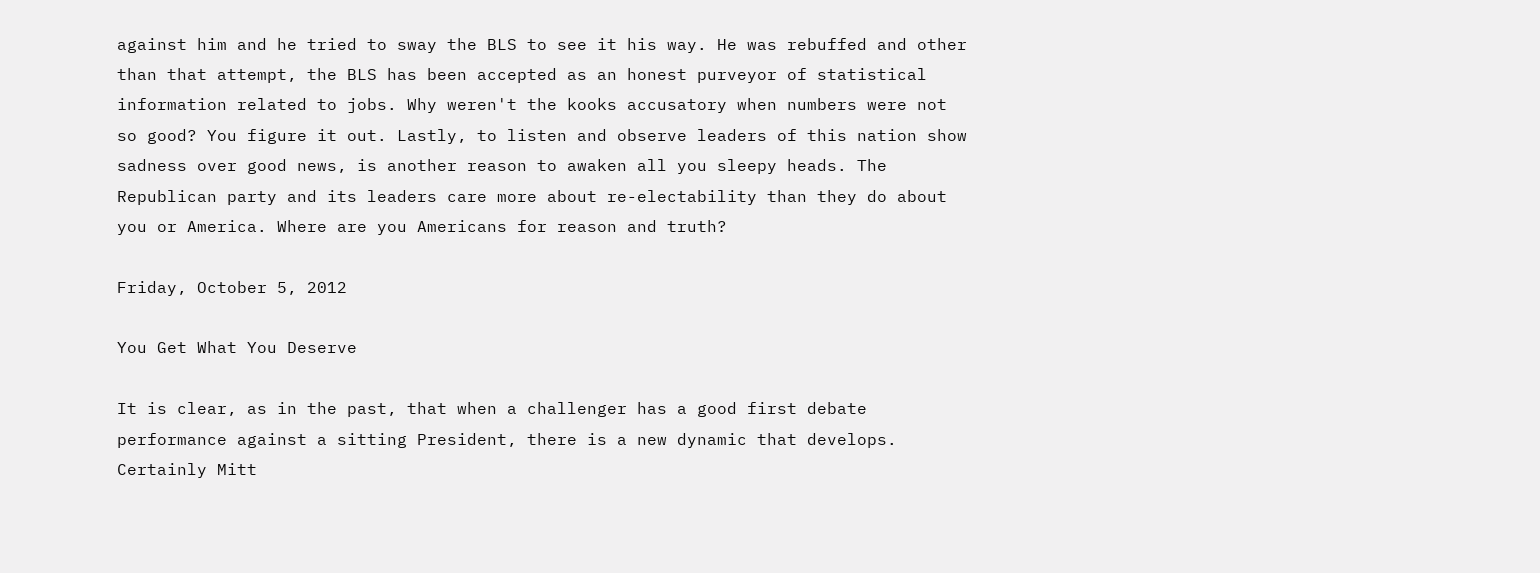against him and he tried to sway the BLS to see it his way. He was rebuffed and other than that attempt, the BLS has been accepted as an honest purveyor of statistical information related to jobs. Why weren't the kooks accusatory when numbers were not so good? You figure it out. Lastly, to listen and observe leaders of this nation show sadness over good news, is another reason to awaken all you sleepy heads. The Republican party and its leaders care more about re-electability than they do about you or America. Where are you Americans for reason and truth?

Friday, October 5, 2012

You Get What You Deserve

It is clear, as in the past, that when a challenger has a good first debate performance against a sitting President, there is a new dynamic that develops. Certainly Mitt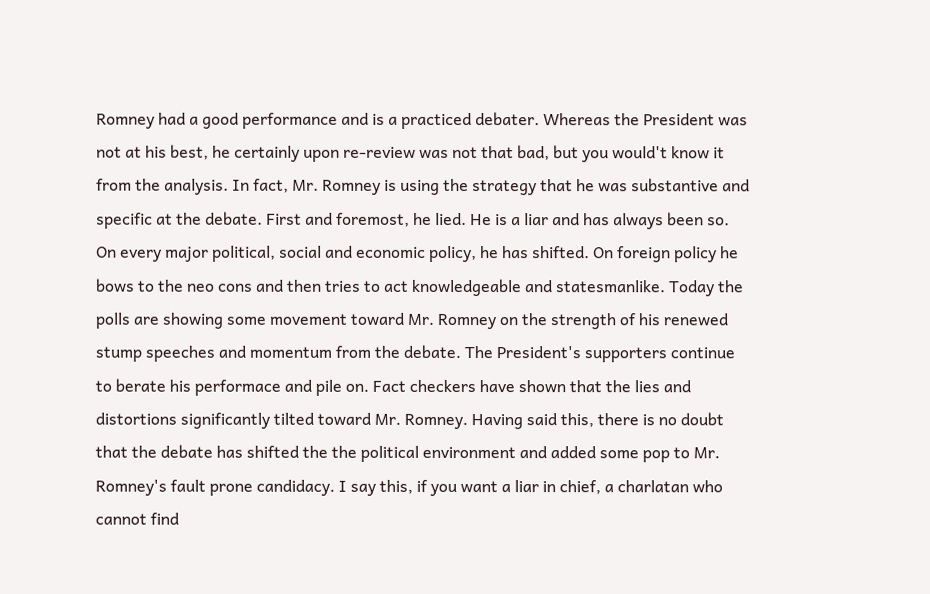Romney had a good performance and is a practiced debater. Whereas the President was not at his best, he certainly upon re-review was not that bad, but you would't know it from the analysis. In fact, Mr. Romney is using the strategy that he was substantive and specific at the debate. First and foremost, he lied. He is a liar and has always been so. On every major political, social and economic policy, he has shifted. On foreign policy he bows to the neo cons and then tries to act knowledgeable and statesmanlike. Today the polls are showing some movement toward Mr. Romney on the strength of his renewed stump speeches and momentum from the debate. The President's supporters continue to berate his performace and pile on. Fact checkers have shown that the lies and distortions significantly tilted toward Mr. Romney. Having said this, there is no doubt that the debate has shifted the the political environment and added some pop to Mr. Romney's fault prone candidacy. I say this, if you want a liar in chief, a charlatan who cannot find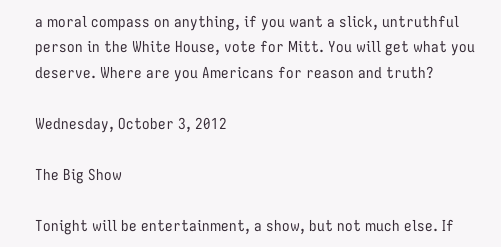a moral compass on anything, if you want a slick, untruthful person in the White House, vote for Mitt. You will get what you deserve. Where are you Americans for reason and truth?

Wednesday, October 3, 2012

The Big Show

Tonight will be entertainment, a show, but not much else. If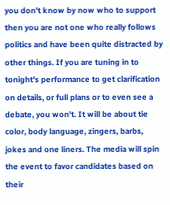you don't know by now who to support then you are not one who really follows politics and have been quite distracted by other things. If you are tuning in to tonight's performance to get clarification on details, or full plans or to even see a debate, you won't. It will be about tie color, body language, zingers, barbs, jokes and one liners. The media will spin the event to favor candidates based on their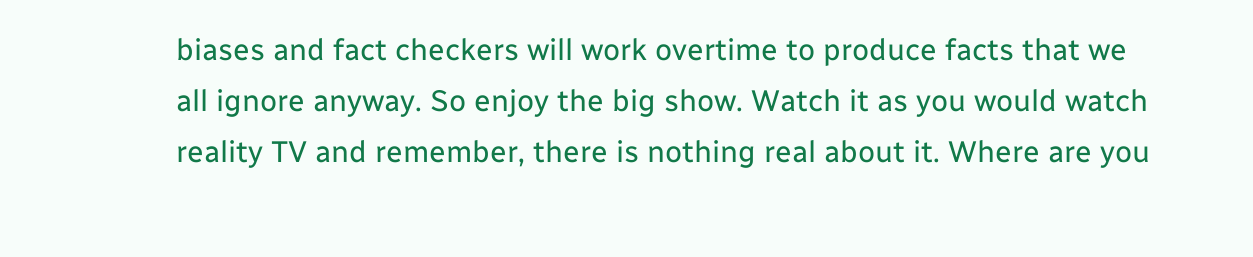biases and fact checkers will work overtime to produce facts that we all ignore anyway. So enjoy the big show. Watch it as you would watch reality TV and remember, there is nothing real about it. Where are you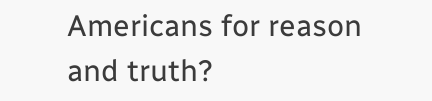Americans for reason and truth?